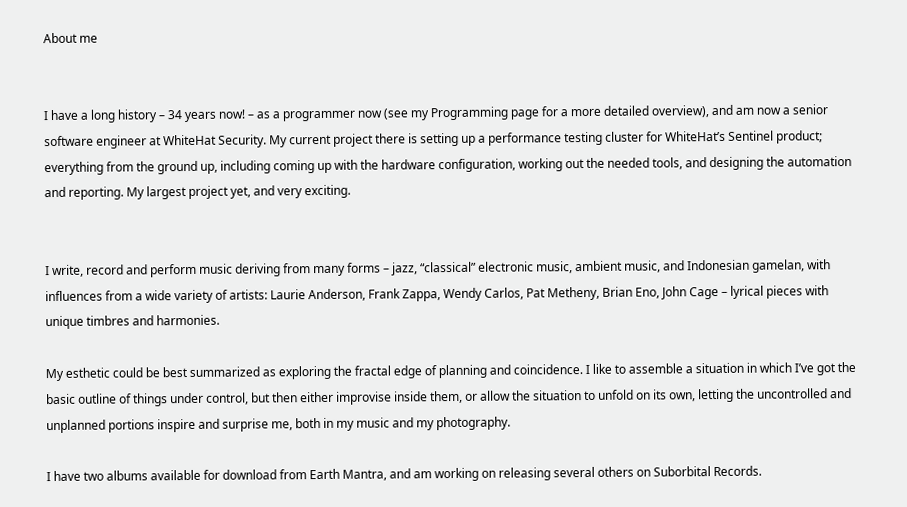About me


I have a long history – 34 years now! – as a programmer now (see my Programming page for a more detailed overview), and am now a senior software engineer at WhiteHat Security. My current project there is setting up a performance testing cluster for WhiteHat’s Sentinel product; everything from the ground up, including coming up with the hardware configuration, working out the needed tools, and designing the automation and reporting. My largest project yet, and very exciting.


I write, record and perform music deriving from many forms – jazz, “classical” electronic music, ambient music, and Indonesian gamelan, with influences from a wide variety of artists: Laurie Anderson, Frank Zappa, Wendy Carlos, Pat Metheny, Brian Eno, John Cage – lyrical pieces with unique timbres and harmonies.

My esthetic could be best summarized as exploring the fractal edge of planning and coincidence. I like to assemble a situation in which I’ve got the basic outline of things under control, but then either improvise inside them, or allow the situation to unfold on its own, letting the uncontrolled and unplanned portions inspire and surprise me, both in my music and my photography.

I have two albums available for download from Earth Mantra, and am working on releasing several others on Suborbital Records.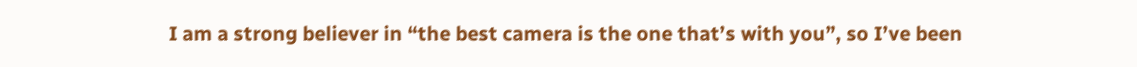I am a strong believer in “the best camera is the one that’s with you”, so I’ve been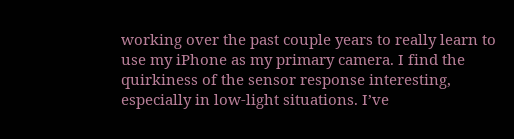working over the past couple years to really learn to use my iPhone as my primary camera. I find the quirkiness of the sensor response interesting, especially in low-light situations. I’ve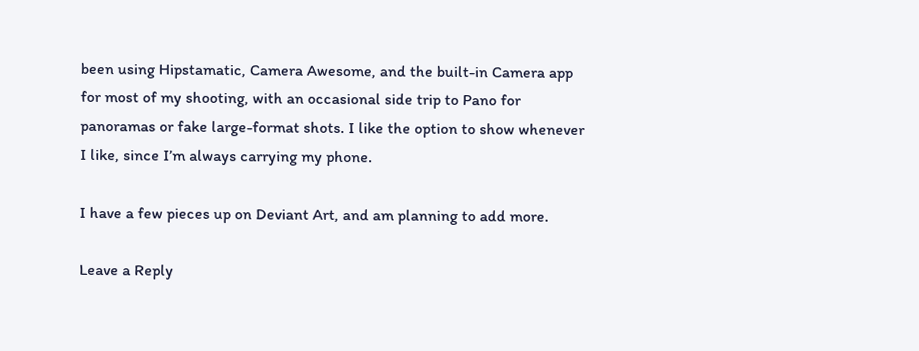been using Hipstamatic, Camera Awesome, and the built-in Camera app for most of my shooting, with an occasional side trip to Pano for panoramas or fake large-format shots. I like the option to show whenever I like, since I’m always carrying my phone.

I have a few pieces up on Deviant Art, and am planning to add more.

Leave a Reply